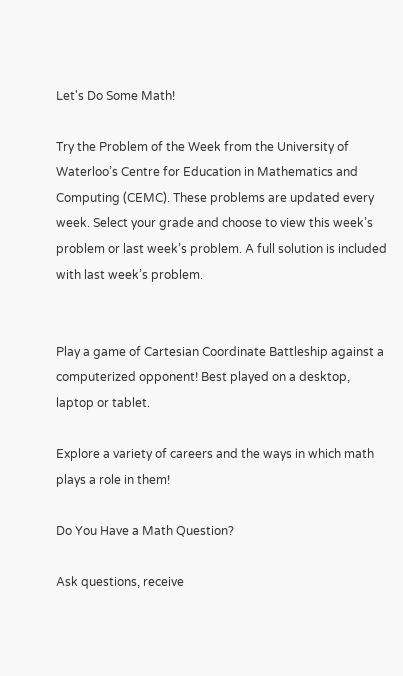Let's Do Some Math!

Try the Problem of the Week from the University of Waterloo’s Centre for Education in Mathematics and Computing (CEMC). These problems are updated every week. Select your grade and choose to view this week’s problem or last week’s problem. A full solution is included with last week’s problem.


Play a game of Cartesian Coordinate Battleship against a computerized opponent! Best played on a desktop, laptop or tablet.

Explore a variety of careers and the ways in which math plays a role in them!

Do You Have a Math Question?

Ask questions, receive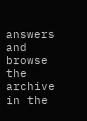answers and browse the archive in the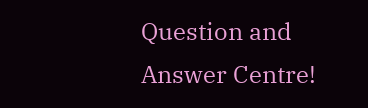Question and Answer Centre!